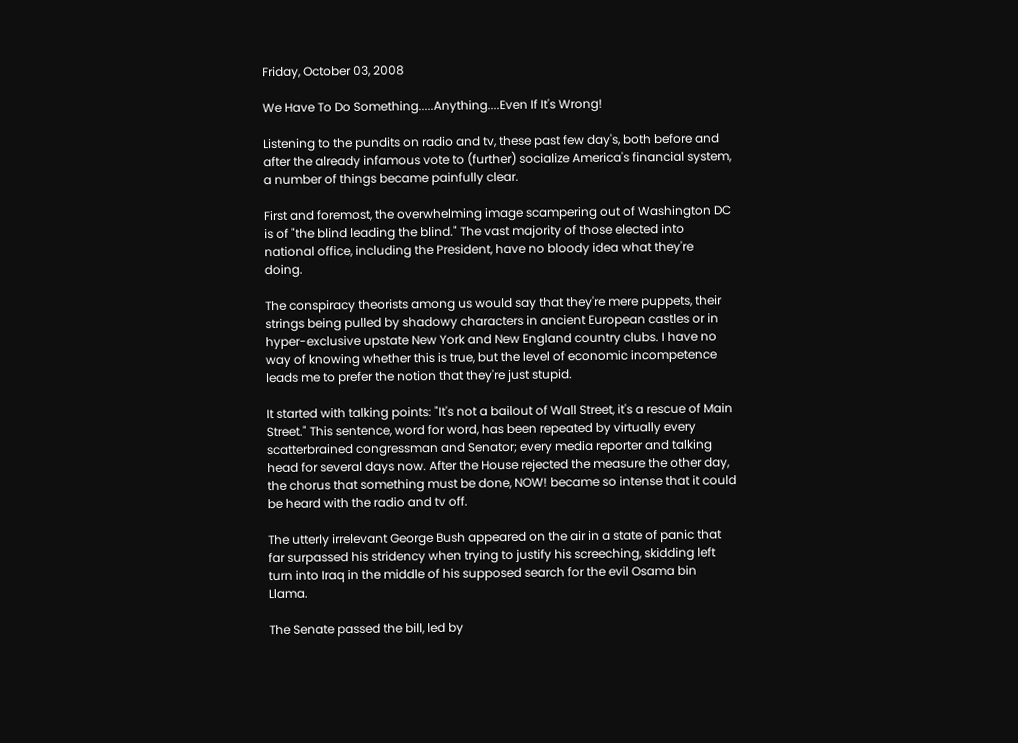Friday, October 03, 2008

We Have To Do Something.....Anything....Even If It's Wrong!

Listening to the pundits on radio and tv, these past few day's, both before and after the already infamous vote to (further) socialize America's financial system, a number of things became painfully clear.

First and foremost, the overwhelming image scampering out of Washington DC is of "the blind leading the blind." The vast majority of those elected into national office, including the President, have no bloody idea what they're doing.

The conspiracy theorists among us would say that they're mere puppets, their strings being pulled by shadowy characters in ancient European castles or in hyper-exclusive upstate New York and New England country clubs. I have no way of knowing whether this is true, but the level of economic incompetence leads me to prefer the notion that they're just stupid.

It started with talking points: "It's not a bailout of Wall Street, it's a rescue of Main Street." This sentence, word for word, has been repeated by virtually every scatterbrained congressman and Senator; every media reporter and talking head for several days now. After the House rejected the measure the other day, the chorus that something must be done, NOW! became so intense that it could be heard with the radio and tv off.

The utterly irrelevant George Bush appeared on the air in a state of panic that far surpassed his stridency when trying to justify his screeching, skidding left turn into Iraq in the middle of his supposed search for the evil Osama bin Llama.

The Senate passed the bill, led by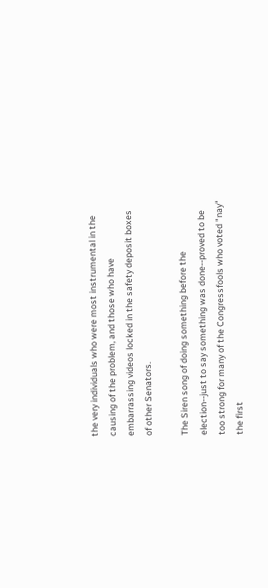the very individuals who were most instrumental in the causing of the problem, and those who have embarrassing videos locked in the safety deposit boxes of other Senators.

The Siren song of doing something before the election--just to say something was done--proved to be too strong for many of the Congressfools who voted "nay" the first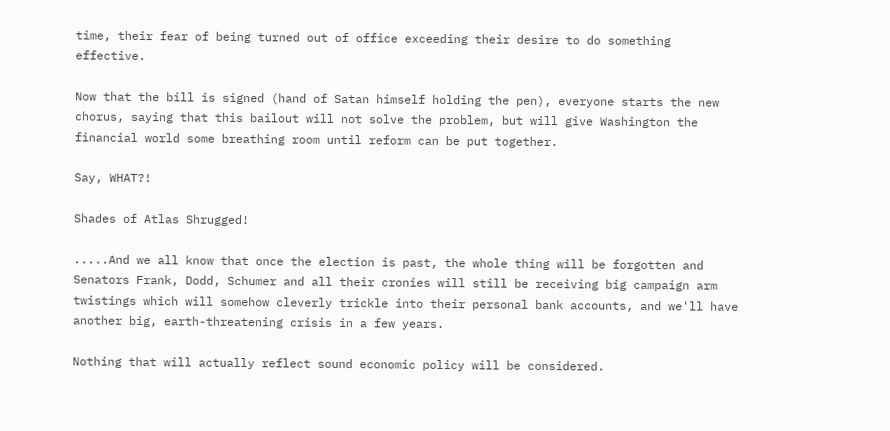time, their fear of being turned out of office exceeding their desire to do something effective.

Now that the bill is signed (hand of Satan himself holding the pen), everyone starts the new chorus, saying that this bailout will not solve the problem, but will give Washington the financial world some breathing room until reform can be put together.

Say, WHAT?!

Shades of Atlas Shrugged!

.....And we all know that once the election is past, the whole thing will be forgotten and Senators Frank, Dodd, Schumer and all their cronies will still be receiving big campaign arm twistings which will somehow cleverly trickle into their personal bank accounts, and we'll have another big, earth-threatening crisis in a few years.

Nothing that will actually reflect sound economic policy will be considered.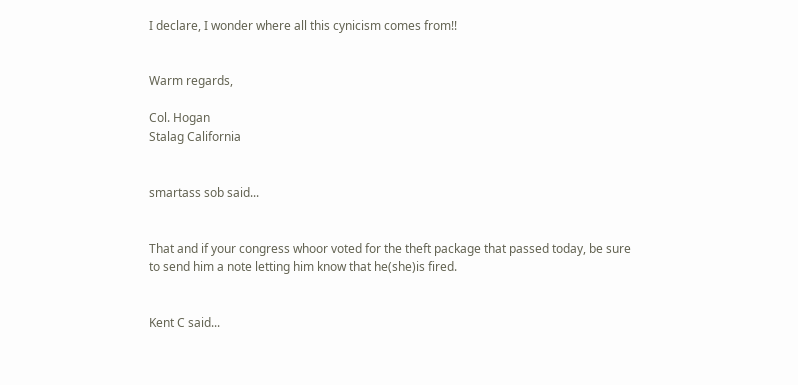I declare, I wonder where all this cynicism comes from!!


Warm regards,

Col. Hogan
Stalag California


smartass sob said...


That and if your congress whoor voted for the theft package that passed today, be sure to send him a note letting him know that he(she)is fired.


Kent C said...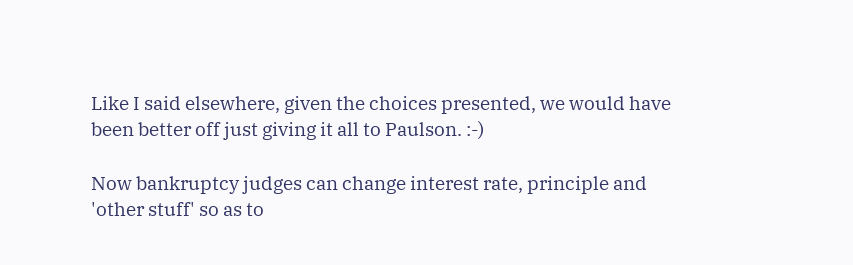Like I said elsewhere, given the choices presented, we would have been better off just giving it all to Paulson. :-)

Now bankruptcy judges can change interest rate, principle and 'other stuff' so as to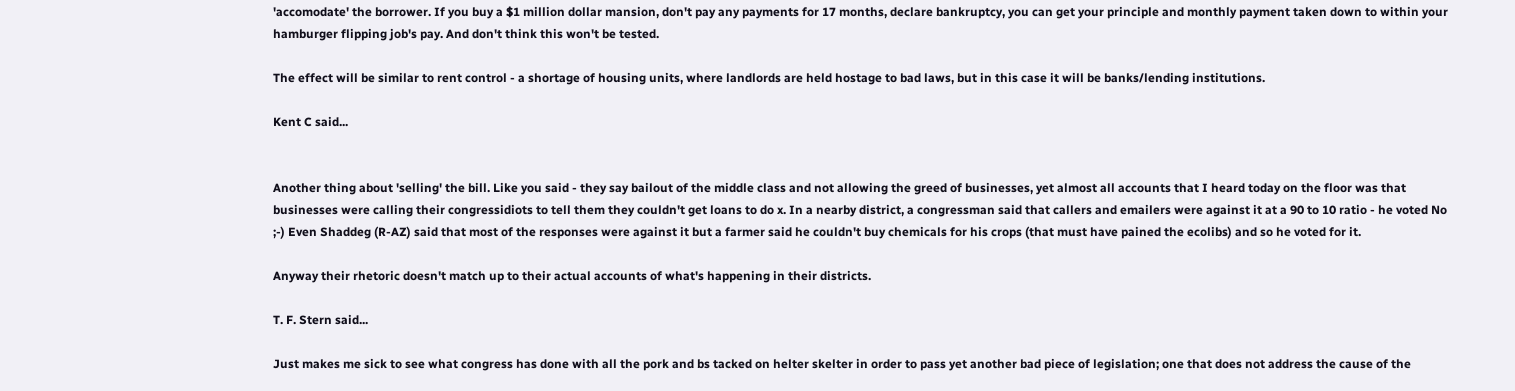'accomodate' the borrower. If you buy a $1 million dollar mansion, don't pay any payments for 17 months, declare bankruptcy, you can get your principle and monthly payment taken down to within your hamburger flipping job's pay. And don't think this won't be tested.

The effect will be similar to rent control - a shortage of housing units, where landlords are held hostage to bad laws, but in this case it will be banks/lending institutions.

Kent C said...


Another thing about 'selling' the bill. Like you said - they say bailout of the middle class and not allowing the greed of businesses, yet almost all accounts that I heard today on the floor was that businesses were calling their congressidiots to tell them they couldn't get loans to do x. In a nearby district, a congressman said that callers and emailers were against it at a 90 to 10 ratio - he voted No ;-) Even Shaddeg (R-AZ) said that most of the responses were against it but a farmer said he couldn't buy chemicals for his crops (that must have pained the ecolibs) and so he voted for it.

Anyway their rhetoric doesn't match up to their actual accounts of what's happening in their districts.

T. F. Stern said...

Just makes me sick to see what congress has done with all the pork and bs tacked on helter skelter in order to pass yet another bad piece of legislation; one that does not address the cause of the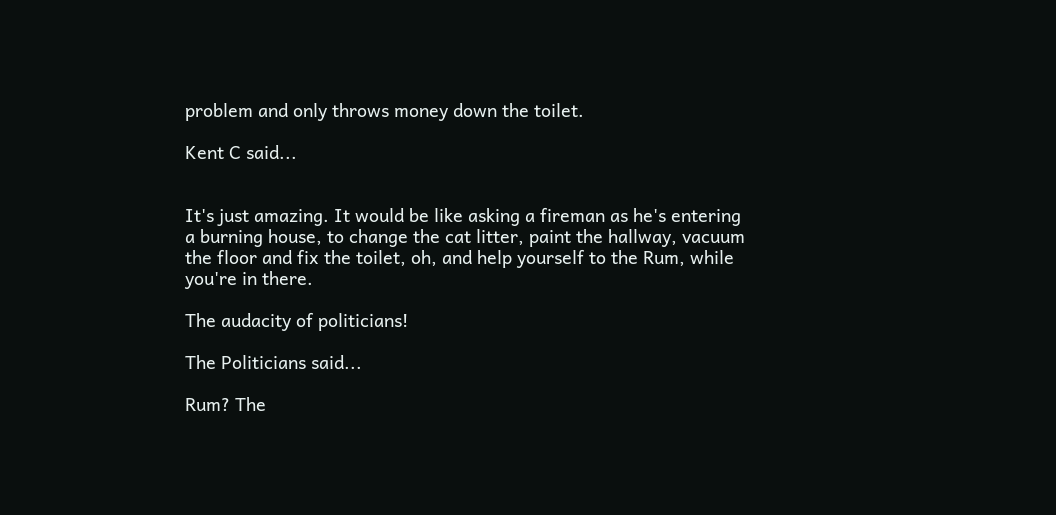problem and only throws money down the toilet.

Kent C said...


It's just amazing. It would be like asking a fireman as he's entering a burning house, to change the cat litter, paint the hallway, vacuum the floor and fix the toilet, oh, and help yourself to the Rum, while you're in there.

The audacity of politicians!

The Politicians said...

Rum? The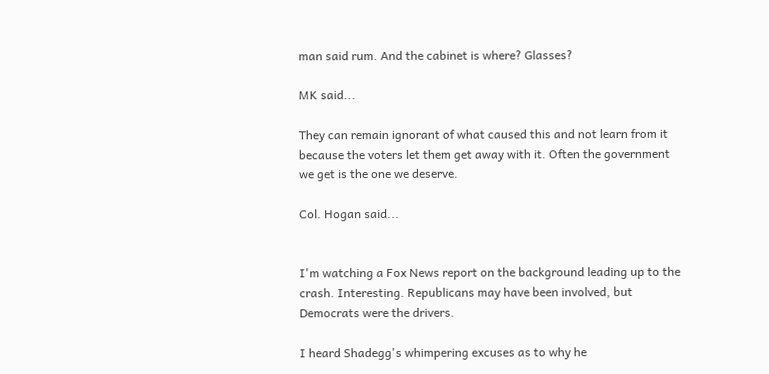man said rum. And the cabinet is where? Glasses?

MK said...

They can remain ignorant of what caused this and not learn from it because the voters let them get away with it. Often the government we get is the one we deserve.

Col. Hogan said...


I'm watching a Fox News report on the background leading up to the crash. Interesting. Republicans may have been involved, but Democrats were the drivers.

I heard Shadegg's whimpering excuses as to why he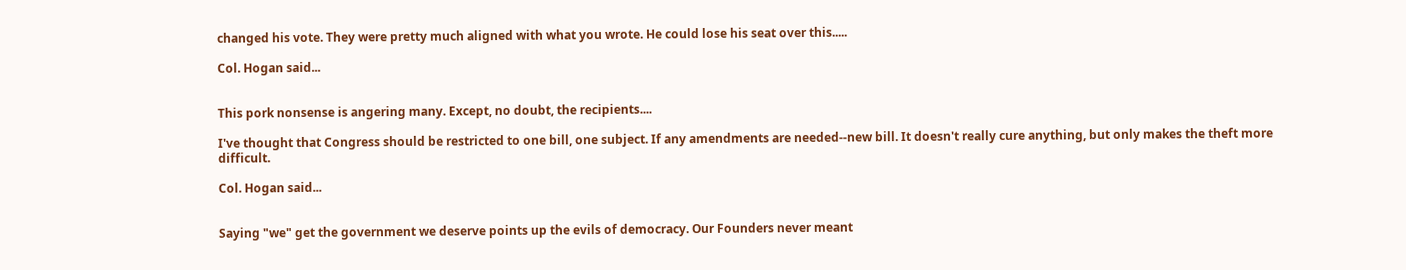changed his vote. They were pretty much aligned with what you wrote. He could lose his seat over this.....

Col. Hogan said...


This pork nonsense is angering many. Except, no doubt, the recipients....

I've thought that Congress should be restricted to one bill, one subject. If any amendments are needed--new bill. It doesn't really cure anything, but only makes the theft more difficult.

Col. Hogan said...


Saying "we" get the government we deserve points up the evils of democracy. Our Founders never meant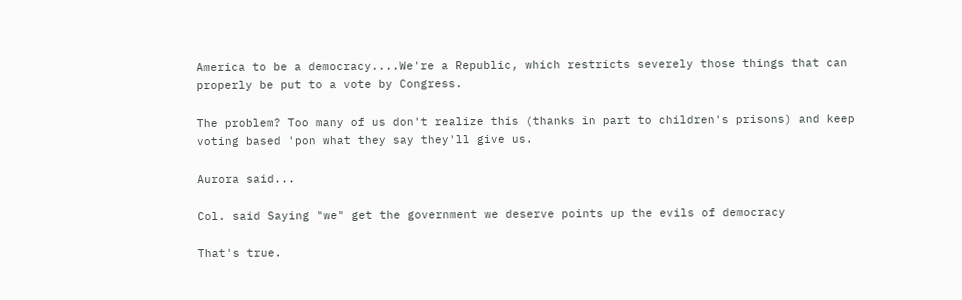America to be a democracy....We're a Republic, which restricts severely those things that can properly be put to a vote by Congress.

The problem? Too many of us don't realize this (thanks in part to children's prisons) and keep voting based 'pon what they say they'll give us.

Aurora said...

Col. said Saying "we" get the government we deserve points up the evils of democracy

That's true.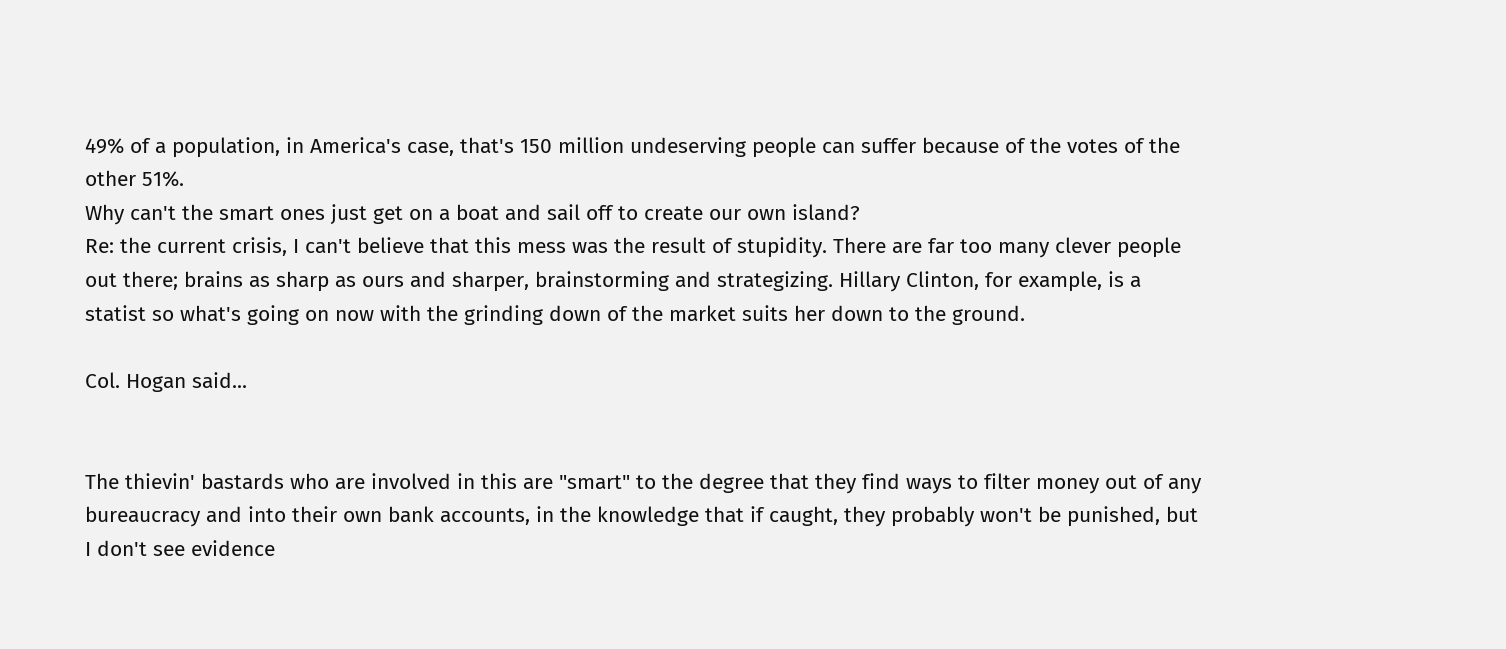49% of a population, in America's case, that's 150 million undeserving people can suffer because of the votes of the other 51%.
Why can't the smart ones just get on a boat and sail off to create our own island?
Re: the current crisis, I can't believe that this mess was the result of stupidity. There are far too many clever people out there; brains as sharp as ours and sharper, brainstorming and strategizing. Hillary Clinton, for example, is a statist so what's going on now with the grinding down of the market suits her down to the ground.

Col. Hogan said...


The thievin' bastards who are involved in this are "smart" to the degree that they find ways to filter money out of any bureaucracy and into their own bank accounts, in the knowledge that if caught, they probably won't be punished, but I don't see evidence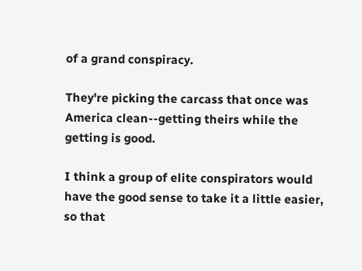of a grand conspiracy.

They're picking the carcass that once was America clean--getting theirs while the getting is good.

I think a group of elite conspirators would have the good sense to take it a little easier, so that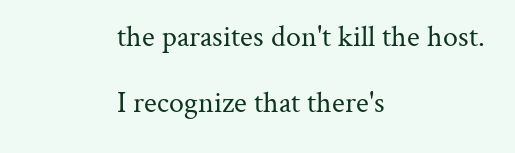the parasites don't kill the host.

I recognize that there's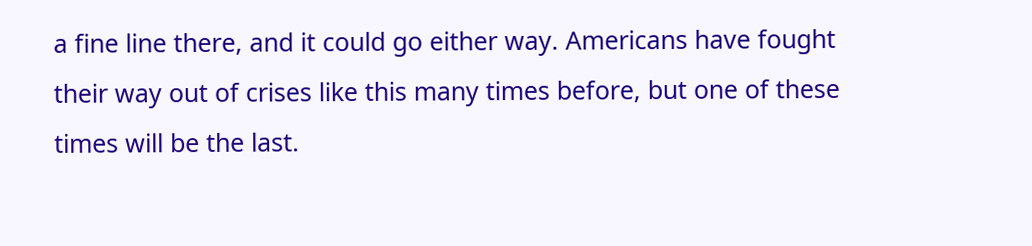a fine line there, and it could go either way. Americans have fought their way out of crises like this many times before, but one of these times will be the last.